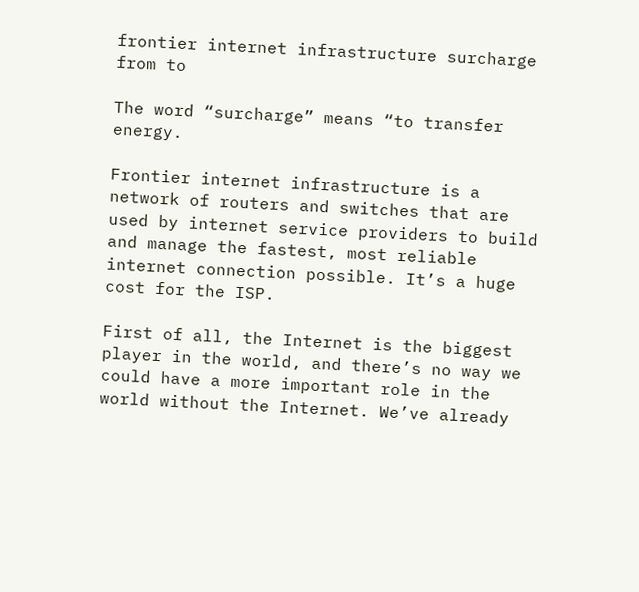frontier internet infrastructure surcharge from to

The word “surcharge” means “to transfer energy.

Frontier internet infrastructure is a network of routers and switches that are used by internet service providers to build and manage the fastest, most reliable internet connection possible. It’s a huge cost for the ISP.

First of all, the Internet is the biggest player in the world, and there’s no way we could have a more important role in the world without the Internet. We’ve already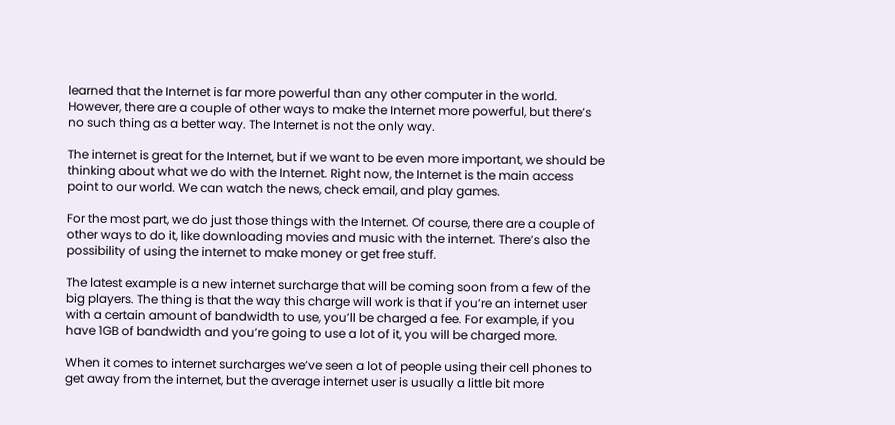learned that the Internet is far more powerful than any other computer in the world. However, there are a couple of other ways to make the Internet more powerful, but there’s no such thing as a better way. The Internet is not the only way.

The internet is great for the Internet, but if we want to be even more important, we should be thinking about what we do with the Internet. Right now, the Internet is the main access point to our world. We can watch the news, check email, and play games.

For the most part, we do just those things with the Internet. Of course, there are a couple of other ways to do it, like downloading movies and music with the internet. There’s also the possibility of using the internet to make money or get free stuff.

The latest example is a new internet surcharge that will be coming soon from a few of the big players. The thing is that the way this charge will work is that if you’re an internet user with a certain amount of bandwidth to use, you’ll be charged a fee. For example, if you have 1GB of bandwidth and you’re going to use a lot of it, you will be charged more.

When it comes to internet surcharges we’ve seen a lot of people using their cell phones to get away from the internet, but the average internet user is usually a little bit more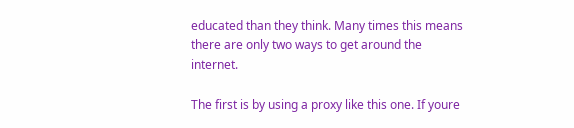educated than they think. Many times this means there are only two ways to get around the internet.

The first is by using a proxy like this one. If youre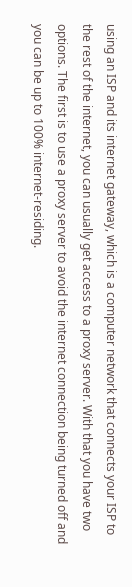using an ISP and its internet gateway, which is a computer network that connects your ISP to the rest of the internet, you can usually get access to a proxy server. With that you have two options. The first is to use a proxy server to avoid the internet connection being turned off and you can be up to 100% internet-residing.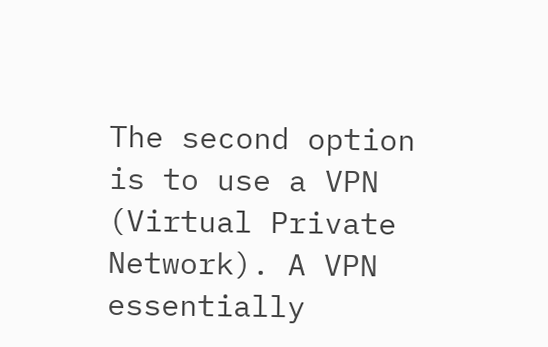The second option is to use a VPN (Virtual Private Network). A VPN essentially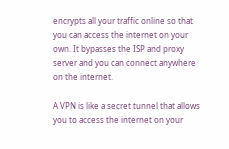encrypts all your traffic online so that you can access the internet on your own. It bypasses the ISP and proxy server and you can connect anywhere on the internet.

A VPN is like a secret tunnel that allows you to access the internet on your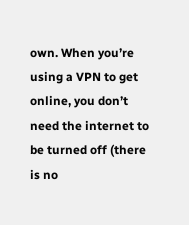own. When you’re using a VPN to get online, you don’t need the internet to be turned off (there is no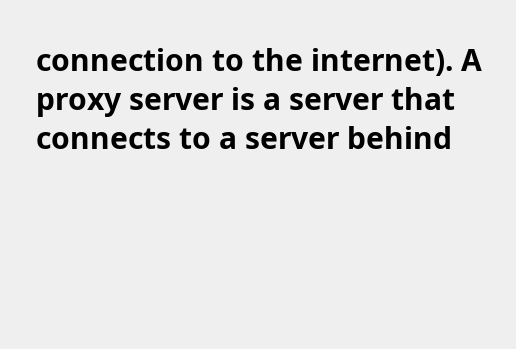connection to the internet). A proxy server is a server that connects to a server behind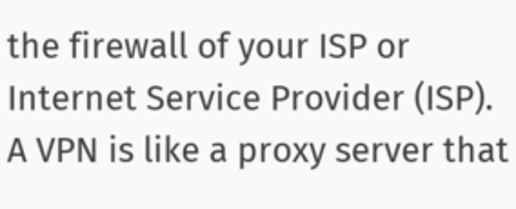the firewall of your ISP or Internet Service Provider (ISP). A VPN is like a proxy server that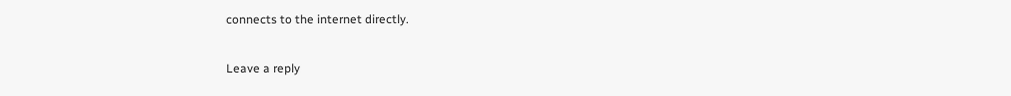connects to the internet directly.

Leave a reply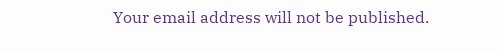Your email address will not be published.